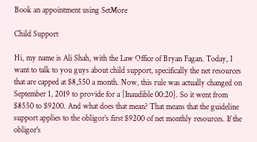Book an appointment using SetMore

Child Support

Hi, my name is Ali Shah, with the Law Office of Bryan Fagan. Today, I want to talk to you guys about child support, specifically the net resources that are capped at $8,550 a month. Now, this rule was actually changed on September 1, 2019 to provide for a [Inaudible 00:20]. So it went from $8550 to $9200. And what does that mean? That means that the guideline support applies to the obligor’s first $9200 of net monthly resources. If the obligor's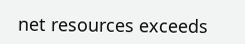net resources exceeds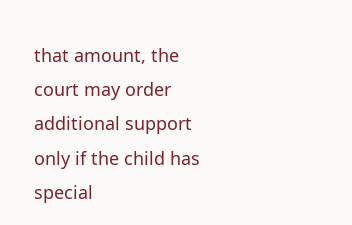that amount, the court may order additional support only if the child has special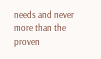needs and never more than the proven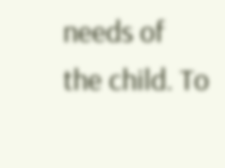needs of the child. To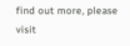find out more, please visit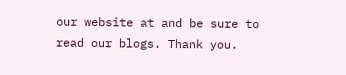our website at and be sure to read our blogs. Thank you.